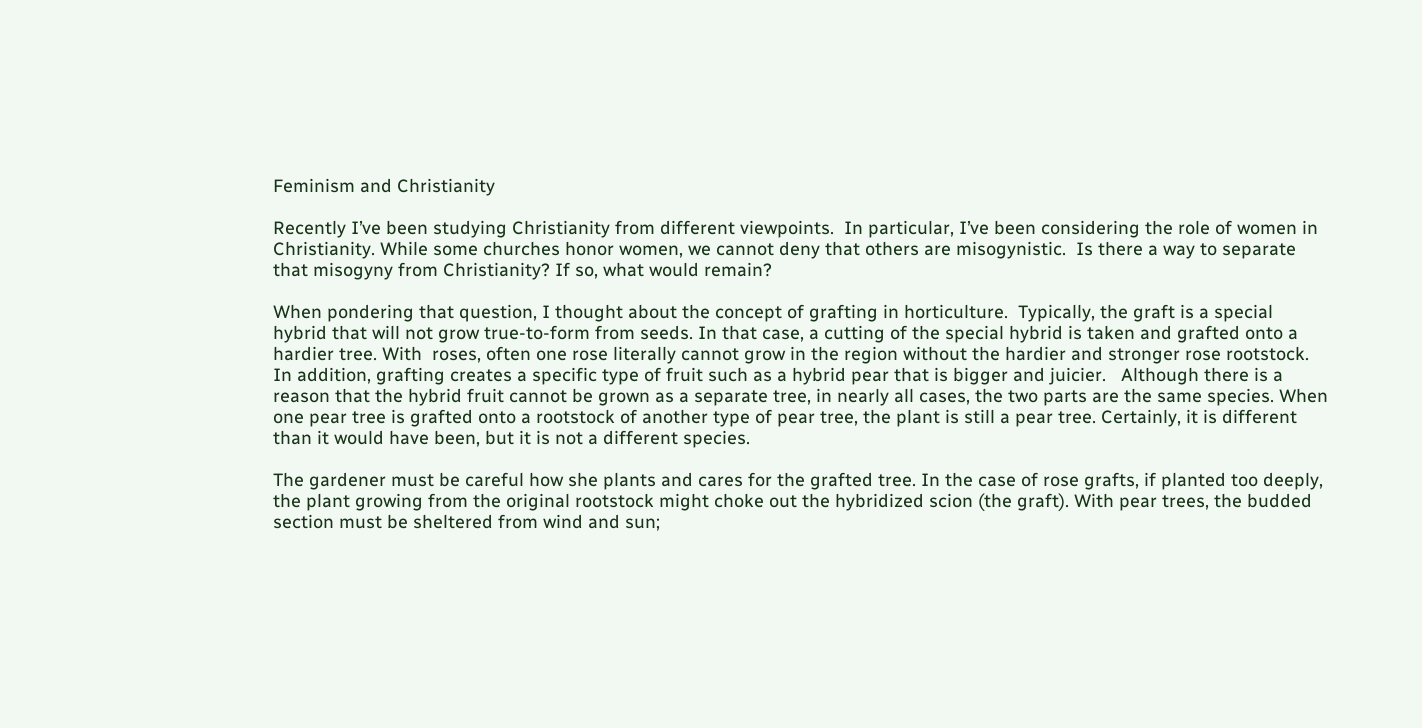Feminism and Christianity

Recently I’ve been studying Christianity from different viewpoints.  In particular, I’ve been considering the role of women in Christianity. While some churches honor women, we cannot deny that others are misogynistic.  Is there a way to separate that misogyny from Christianity? If so, what would remain?

When pondering that question, I thought about the concept of grafting in horticulture.  Typically, the graft is a special hybrid that will not grow true-to-form from seeds. In that case, a cutting of the special hybrid is taken and grafted onto a hardier tree. With  roses, often one rose literally cannot grow in the region without the hardier and stronger rose rootstock. In addition, grafting creates a specific type of fruit such as a hybrid pear that is bigger and juicier.   Although there is a reason that the hybrid fruit cannot be grown as a separate tree, in nearly all cases, the two parts are the same species. When one pear tree is grafted onto a rootstock of another type of pear tree, the plant is still a pear tree. Certainly, it is different than it would have been, but it is not a different species.

The gardener must be careful how she plants and cares for the grafted tree. In the case of rose grafts, if planted too deeply, the plant growing from the original rootstock might choke out the hybridized scion (the graft). With pear trees, the budded section must be sheltered from wind and sun;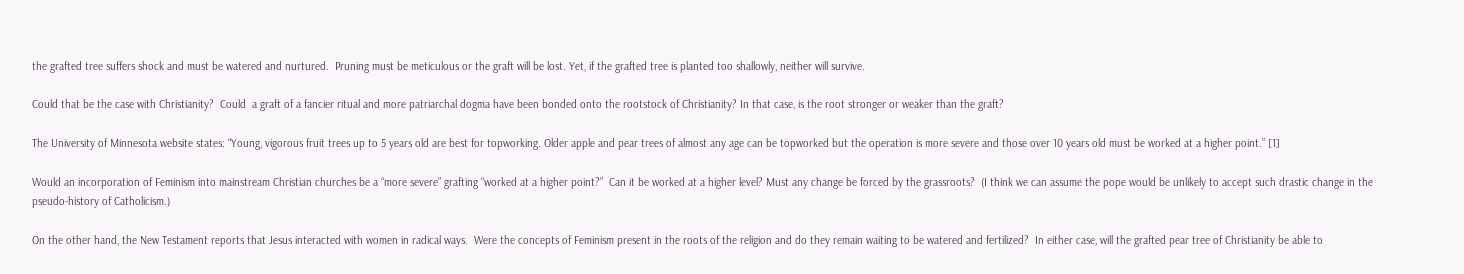the grafted tree suffers shock and must be watered and nurtured.  Pruning must be meticulous or the graft will be lost. Yet, if the grafted tree is planted too shallowly, neither will survive.

Could that be the case with Christianity?  Could  a graft of a fancier ritual and more patriarchal dogma have been bonded onto the rootstock of Christianity? In that case, is the root stronger or weaker than the graft?

The University of Minnesota website states: “Young, vigorous fruit trees up to 5 years old are best for topworking. Older apple and pear trees of almost any age can be topworked but the operation is more severe and those over 10 years old must be worked at a higher point.” [1]

Would an incorporation of Feminism into mainstream Christian churches be a “more severe” grafting “worked at a higher point?”  Can it be worked at a higher level? Must any change be forced by the grassroots?  (I think we can assume the pope would be unlikely to accept such drastic change in the pseudo-history of Catholicism.)

On the other hand, the New Testament reports that Jesus interacted with women in radical ways.  Were the concepts of Feminism present in the roots of the religion and do they remain waiting to be watered and fertilized?  In either case, will the grafted pear tree of Christianity be able to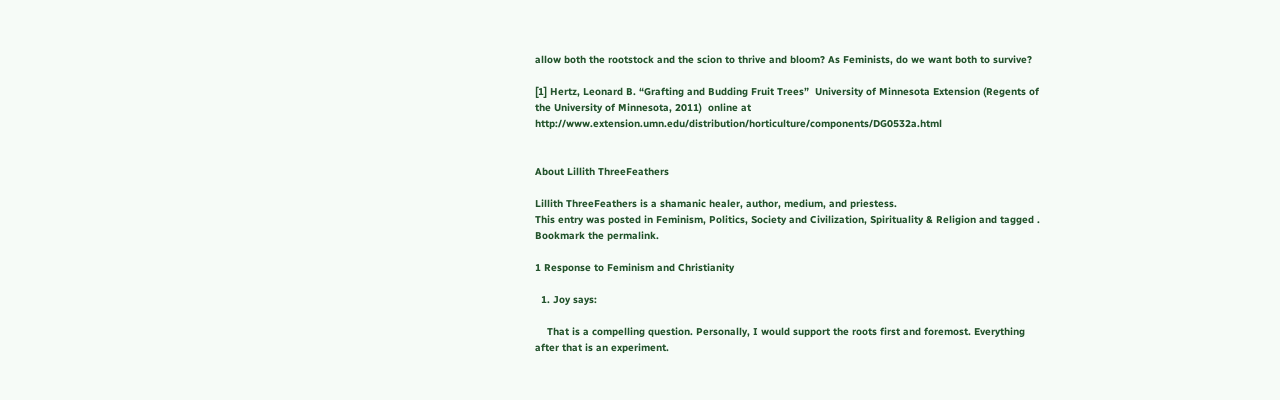allow both the rootstock and the scion to thrive and bloom? As Feminists, do we want both to survive?

[1] Hertz, Leonard B. “Grafting and Budding Fruit Trees”  University of Minnesota Extension (Regents of the University of Minnesota, 2011)  online at http://www.extension.umn.edu/distribution/horticulture/components/DG0532a.html


About Lillith ThreeFeathers

Lillith ThreeFeathers is a shamanic healer, author, medium, and priestess.
This entry was posted in Feminism, Politics, Society and Civilization, Spirituality & Religion and tagged . Bookmark the permalink.

1 Response to Feminism and Christianity

  1. Joy says:

    That is a compelling question. Personally, I would support the roots first and foremost. Everything after that is an experiment.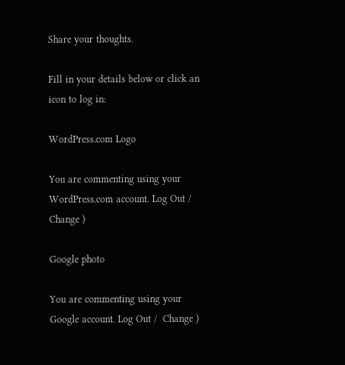Share your thoughts.

Fill in your details below or click an icon to log in:

WordPress.com Logo

You are commenting using your WordPress.com account. Log Out /  Change )

Google photo

You are commenting using your Google account. Log Out /  Change )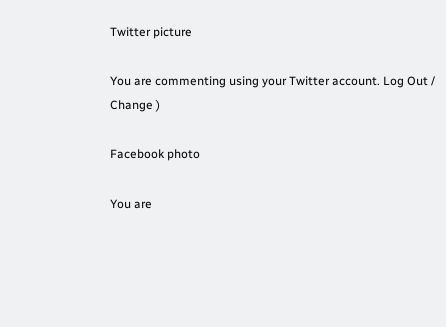Twitter picture

You are commenting using your Twitter account. Log Out /  Change )

Facebook photo

You are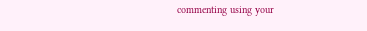commenting using your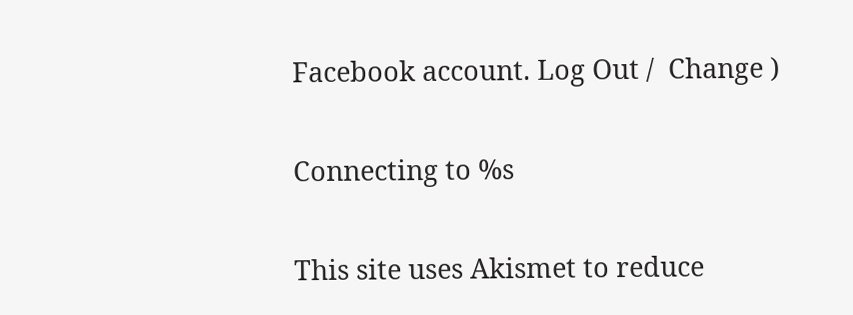Facebook account. Log Out /  Change )

Connecting to %s

This site uses Akismet to reduce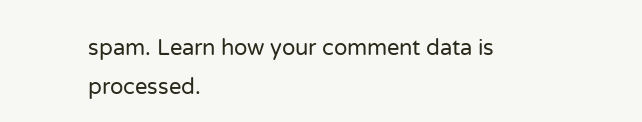spam. Learn how your comment data is processed.